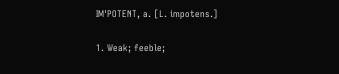IM'POTENT, a. [L. impotens.]

1. Weak; feeble;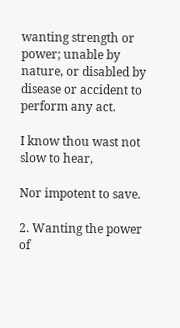wanting strength or power; unable by nature, or disabled by disease or accident to perform any act.

I know thou wast not slow to hear,

Nor impotent to save.

2. Wanting the power of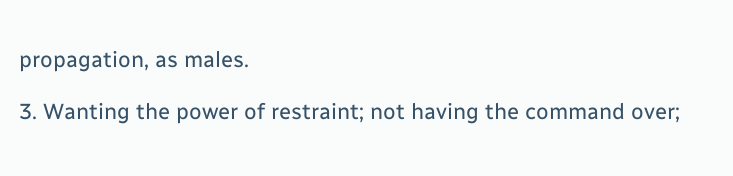propagation, as males.

3. Wanting the power of restraint; not having the command over;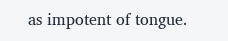as impotent of tongue.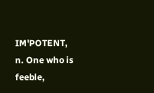IM'POTENT, n. One who is feeble,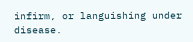infirm, or languishing under disease.